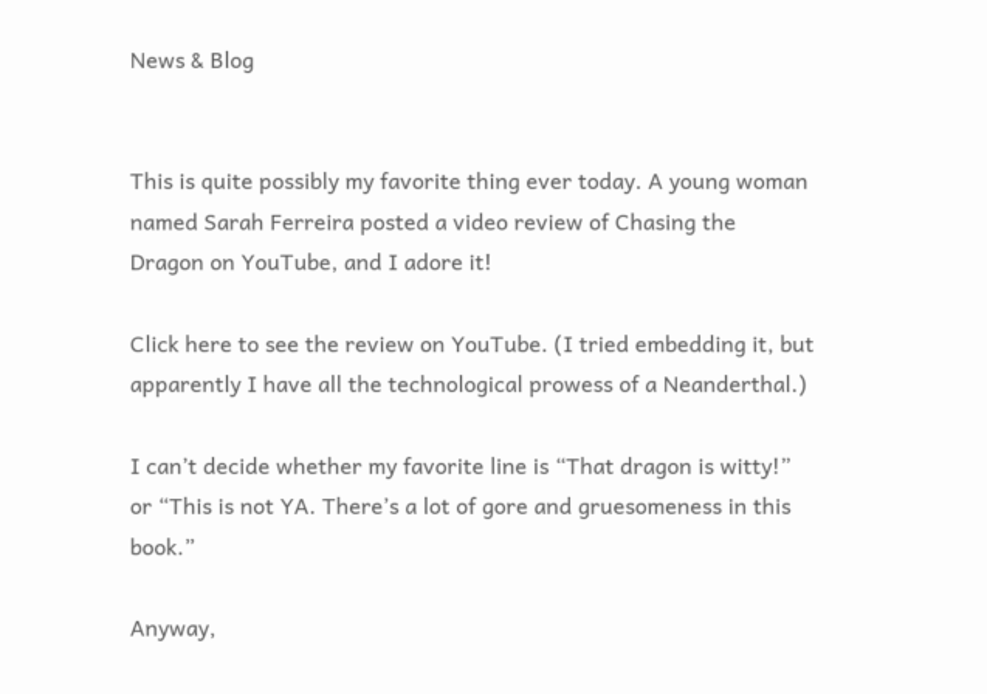News & Blog


This is quite possibly my favorite thing ever today. A young woman named Sarah Ferreira posted a video review of Chasing the Dragon on YouTube, and I adore it!

Click here to see the review on YouTube. (I tried embedding it, but apparently I have all the technological prowess of a Neanderthal.)

I can’t decide whether my favorite line is “That dragon is witty!” or “This is not YA. There’s a lot of gore and gruesomeness in this book.”

Anyway,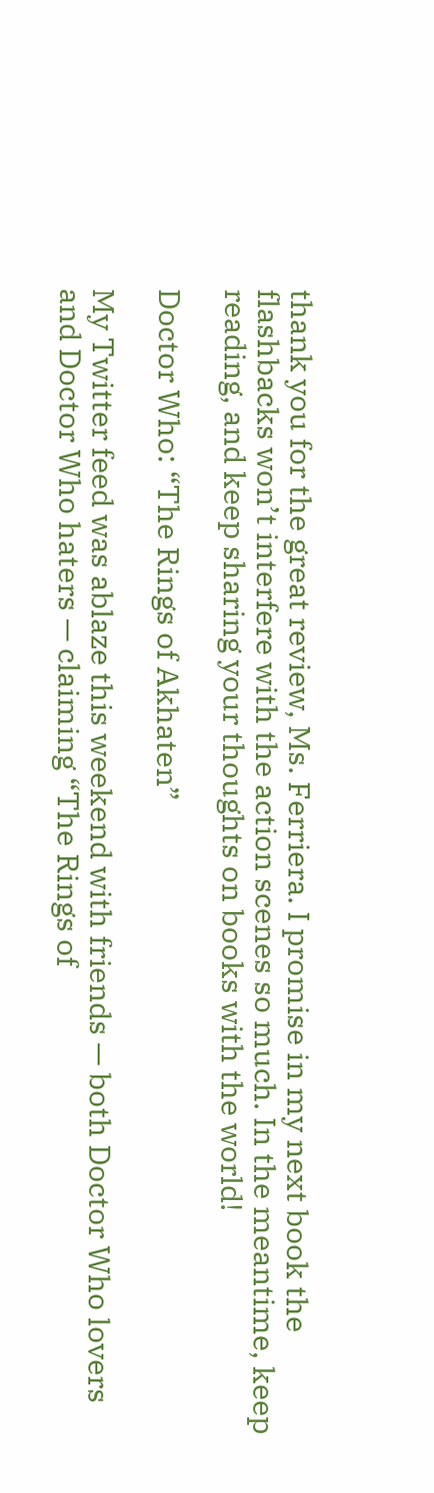thank you for the great review, Ms. Ferriera. I promise in my next book the flashbacks won’t interfere with the action scenes so much. In the meantime, keep reading, and keep sharing your thoughts on books with the world!

Doctor Who: “The Rings of Akhaten”

My Twitter feed was ablaze this weekend with friends — both Doctor Who lovers and Doctor Who haters — claiming “The Rings of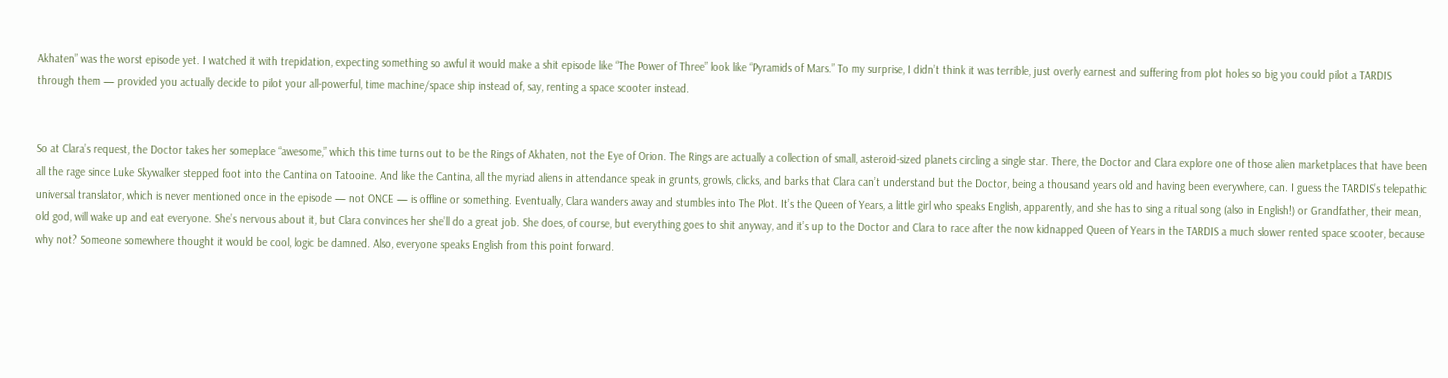Akhaten” was the worst episode yet. I watched it with trepidation, expecting something so awful it would make a shit episode like “The Power of Three” look like “Pyramids of Mars.” To my surprise, I didn’t think it was terrible, just overly earnest and suffering from plot holes so big you could pilot a TARDIS through them — provided you actually decide to pilot your all-powerful, time machine/space ship instead of, say, renting a space scooter instead.


So at Clara’s request, the Doctor takes her someplace “awesome,” which this time turns out to be the Rings of Akhaten, not the Eye of Orion. The Rings are actually a collection of small, asteroid-sized planets circling a single star. There, the Doctor and Clara explore one of those alien marketplaces that have been all the rage since Luke Skywalker stepped foot into the Cantina on Tatooine. And like the Cantina, all the myriad aliens in attendance speak in grunts, growls, clicks, and barks that Clara can’t understand but the Doctor, being a thousand years old and having been everywhere, can. I guess the TARDIS’s telepathic universal translator, which is never mentioned once in the episode — not ONCE — is offline or something. Eventually, Clara wanders away and stumbles into The Plot. It’s the Queen of Years, a little girl who speaks English, apparently, and she has to sing a ritual song (also in English!) or Grandfather, their mean, old god, will wake up and eat everyone. She’s nervous about it, but Clara convinces her she’ll do a great job. She does, of course, but everything goes to shit anyway, and it’s up to the Doctor and Clara to race after the now kidnapped Queen of Years in the TARDIS a much slower rented space scooter, because why not? Someone somewhere thought it would be cool, logic be damned. Also, everyone speaks English from this point forward.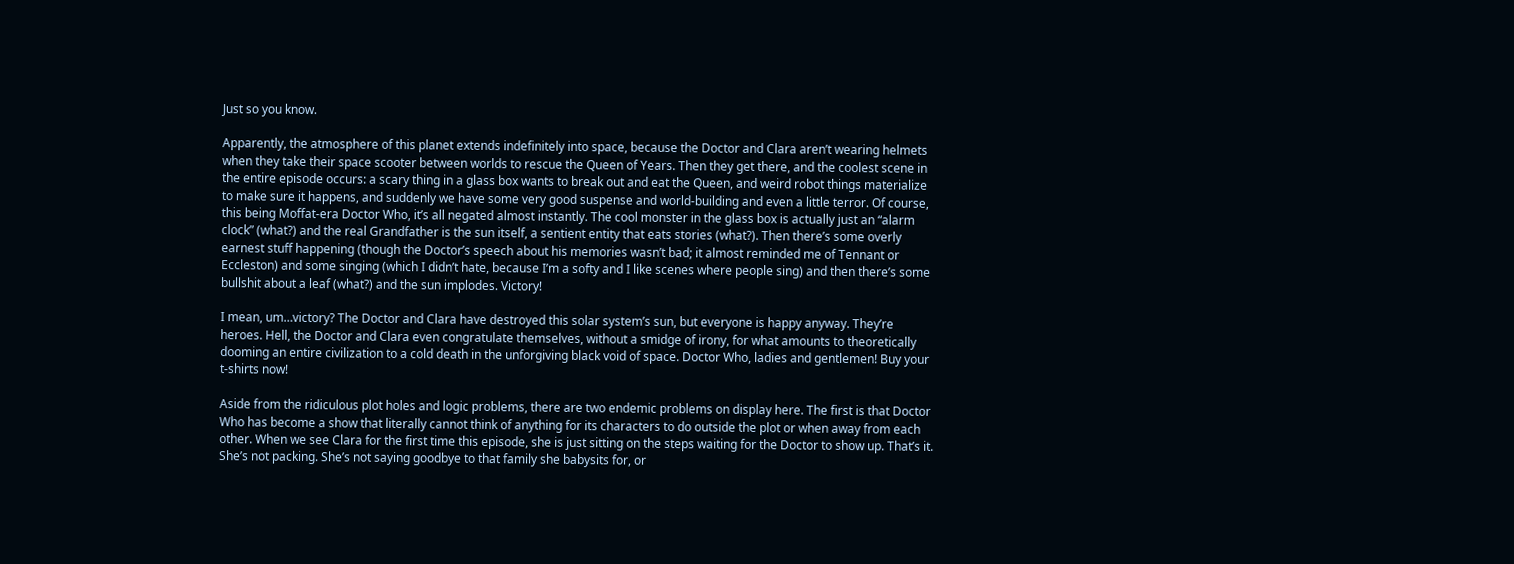Just so you know.

Apparently, the atmosphere of this planet extends indefinitely into space, because the Doctor and Clara aren’t wearing helmets when they take their space scooter between worlds to rescue the Queen of Years. Then they get there, and the coolest scene in the entire episode occurs: a scary thing in a glass box wants to break out and eat the Queen, and weird robot things materialize to make sure it happens, and suddenly we have some very good suspense and world-building and even a little terror. Of course, this being Moffat-era Doctor Who, it’s all negated almost instantly. The cool monster in the glass box is actually just an “alarm clock” (what?) and the real Grandfather is the sun itself, a sentient entity that eats stories (what?). Then there’s some overly earnest stuff happening (though the Doctor’s speech about his memories wasn’t bad; it almost reminded me of Tennant or Eccleston) and some singing (which I didn’t hate, because I’m a softy and I like scenes where people sing) and then there’s some bullshit about a leaf (what?) and the sun implodes. Victory!

I mean, um…victory? The Doctor and Clara have destroyed this solar system’s sun, but everyone is happy anyway. They’re heroes. Hell, the Doctor and Clara even congratulate themselves, without a smidge of irony, for what amounts to theoretically dooming an entire civilization to a cold death in the unforgiving black void of space. Doctor Who, ladies and gentlemen! Buy your t-shirts now!

Aside from the ridiculous plot holes and logic problems, there are two endemic problems on display here. The first is that Doctor Who has become a show that literally cannot think of anything for its characters to do outside the plot or when away from each other. When we see Clara for the first time this episode, she is just sitting on the steps waiting for the Doctor to show up. That’s it. She’s not packing. She’s not saying goodbye to that family she babysits for, or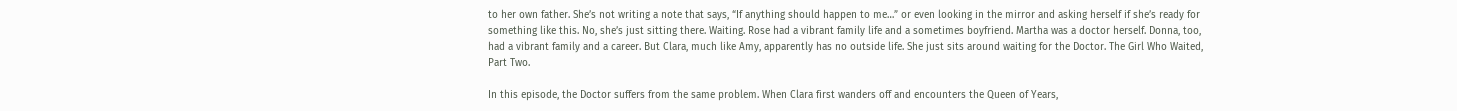to her own father. She’s not writing a note that says, “If anything should happen to me…” or even looking in the mirror and asking herself if she’s ready for something like this. No, she’s just sitting there. Waiting. Rose had a vibrant family life and a sometimes boyfriend. Martha was a doctor herself. Donna, too, had a vibrant family and a career. But Clara, much like Amy, apparently has no outside life. She just sits around waiting for the Doctor. The Girl Who Waited, Part Two.

In this episode, the Doctor suffers from the same problem. When Clara first wanders off and encounters the Queen of Years,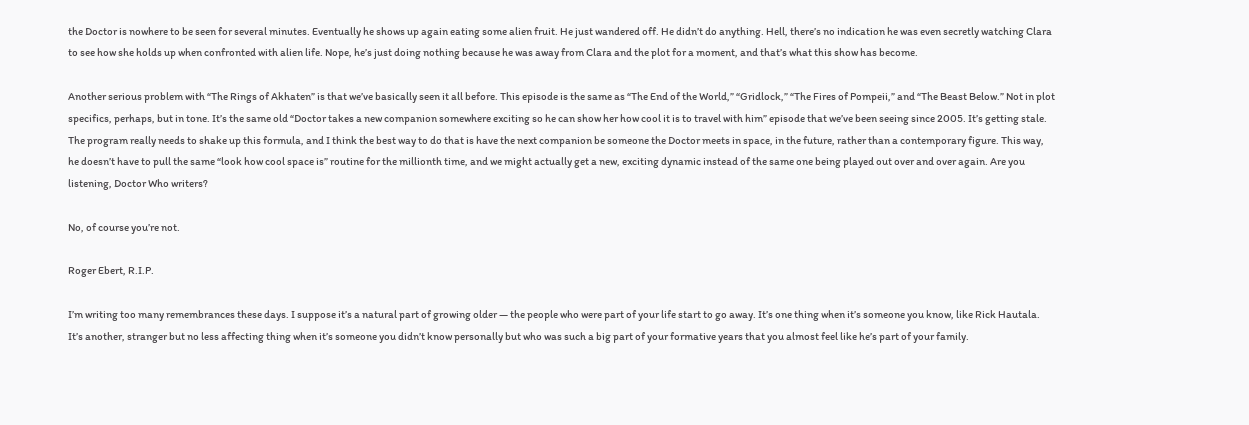the Doctor is nowhere to be seen for several minutes. Eventually he shows up again eating some alien fruit. He just wandered off. He didn’t do anything. Hell, there’s no indication he was even secretly watching Clara to see how she holds up when confronted with alien life. Nope, he’s just doing nothing because he was away from Clara and the plot for a moment, and that’s what this show has become.

Another serious problem with “The Rings of Akhaten” is that we’ve basically seen it all before. This episode is the same as “The End of the World,” “Gridlock,” “The Fires of Pompeii,” and “The Beast Below.” Not in plot specifics, perhaps, but in tone. It’s the same old “Doctor takes a new companion somewhere exciting so he can show her how cool it is to travel with him” episode that we’ve been seeing since 2005. It’s getting stale. The program really needs to shake up this formula, and I think the best way to do that is have the next companion be someone the Doctor meets in space, in the future, rather than a contemporary figure. This way, he doesn’t have to pull the same “look how cool space is” routine for the millionth time, and we might actually get a new, exciting dynamic instead of the same one being played out over and over again. Are you listening, Doctor Who writers?

No, of course you’re not.

Roger Ebert, R.I.P.

I’m writing too many remembrances these days. I suppose it’s a natural part of growing older — the people who were part of your life start to go away. It’s one thing when it’s someone you know, like Rick Hautala.  It’s another, stranger but no less affecting thing when it’s someone you didn’t know personally but who was such a big part of your formative years that you almost feel like he’s part of your family.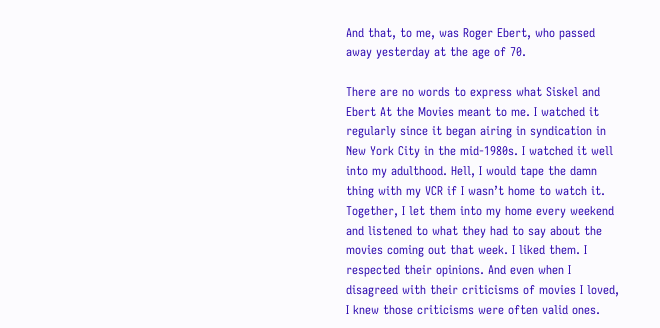And that, to me, was Roger Ebert, who passed away yesterday at the age of 70.

There are no words to express what Siskel and Ebert At the Movies meant to me. I watched it regularly since it began airing in syndication in New York City in the mid-1980s. I watched it well into my adulthood. Hell, I would tape the damn thing with my VCR if I wasn’t home to watch it. Together, I let them into my home every weekend and listened to what they had to say about the movies coming out that week. I liked them. I respected their opinions. And even when I disagreed with their criticisms of movies I loved, I knew those criticisms were often valid ones.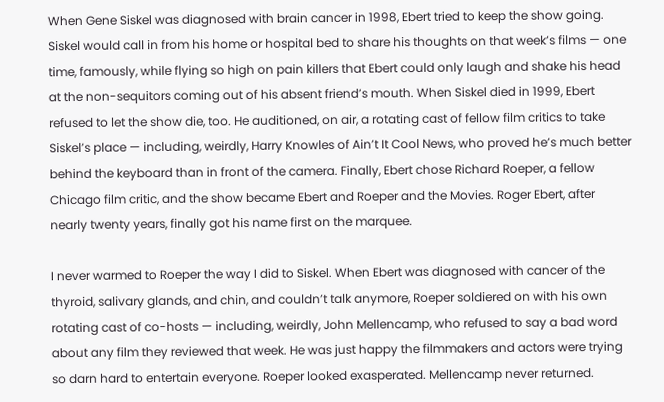When Gene Siskel was diagnosed with brain cancer in 1998, Ebert tried to keep the show going. Siskel would call in from his home or hospital bed to share his thoughts on that week’s films — one time, famously, while flying so high on pain killers that Ebert could only laugh and shake his head at the non-sequitors coming out of his absent friend’s mouth. When Siskel died in 1999, Ebert refused to let the show die, too. He auditioned, on air, a rotating cast of fellow film critics to take Siskel’s place — including, weirdly, Harry Knowles of Ain’t It Cool News, who proved he’s much better behind the keyboard than in front of the camera. Finally, Ebert chose Richard Roeper, a fellow Chicago film critic, and the show became Ebert and Roeper and the Movies. Roger Ebert, after nearly twenty years, finally got his name first on the marquee.

I never warmed to Roeper the way I did to Siskel. When Ebert was diagnosed with cancer of the thyroid, salivary glands, and chin, and couldn’t talk anymore, Roeper soldiered on with his own rotating cast of co-hosts — including, weirdly, John Mellencamp, who refused to say a bad word about any film they reviewed that week. He was just happy the filmmakers and actors were trying so darn hard to entertain everyone. Roeper looked exasperated. Mellencamp never returned.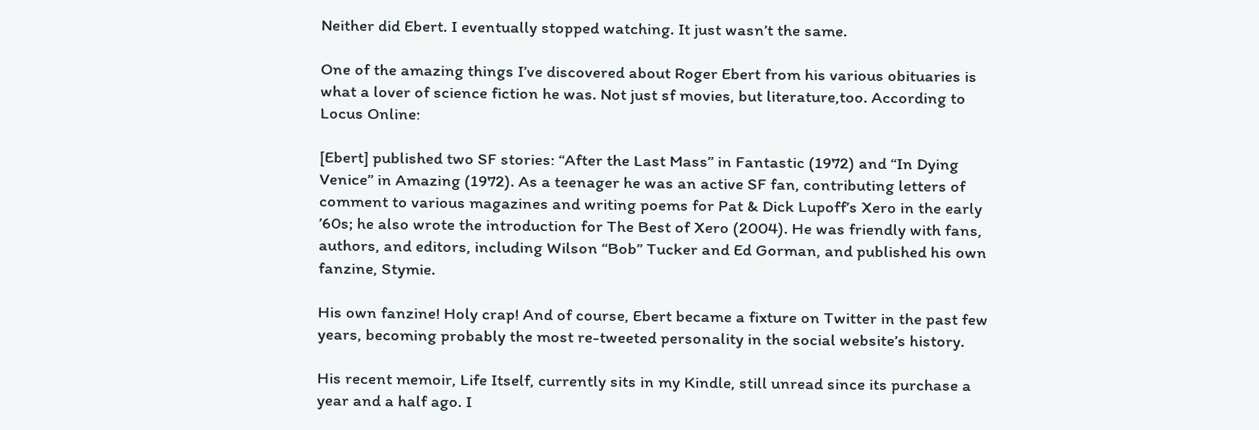Neither did Ebert. I eventually stopped watching. It just wasn’t the same.

One of the amazing things I’ve discovered about Roger Ebert from his various obituaries is what a lover of science fiction he was. Not just sf movies, but literature,too. According to Locus Online:

[Ebert] published two SF stories: “After the Last Mass” in Fantastic (1972) and “In Dying Venice” in Amazing (1972). As a teenager he was an active SF fan, contributing letters of comment to various magazines and writing poems for Pat & Dick Lupoff’s Xero in the early ’60s; he also wrote the introduction for The Best of Xero (2004). He was friendly with fans, authors, and editors, including Wilson “Bob” Tucker and Ed Gorman, and published his own fanzine, Stymie.

His own fanzine! Holy crap! And of course, Ebert became a fixture on Twitter in the past few years, becoming probably the most re-tweeted personality in the social website’s history.

His recent memoir, Life Itself, currently sits in my Kindle, still unread since its purchase a year and a half ago. I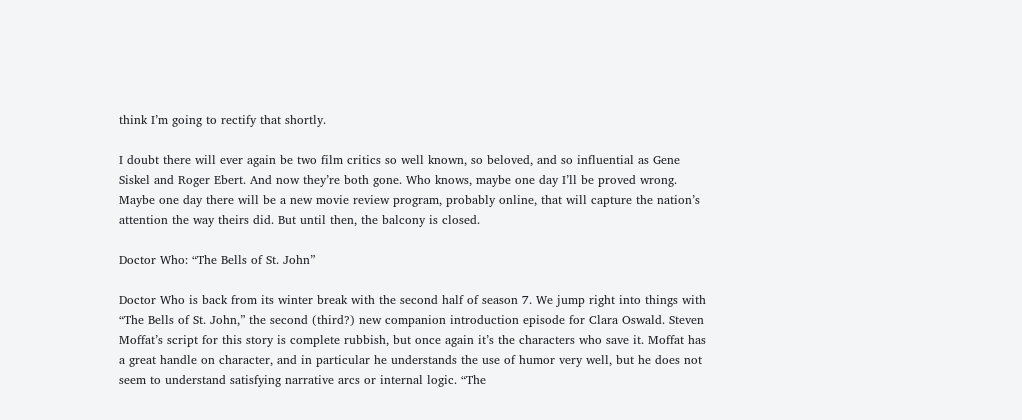think I’m going to rectify that shortly.

I doubt there will ever again be two film critics so well known, so beloved, and so influential as Gene Siskel and Roger Ebert. And now they’re both gone. Who knows, maybe one day I’ll be proved wrong. Maybe one day there will be a new movie review program, probably online, that will capture the nation’s attention the way theirs did. But until then, the balcony is closed.

Doctor Who: “The Bells of St. John”

Doctor Who is back from its winter break with the second half of season 7. We jump right into things with “The Bells of St. John,” the second (third?) new companion introduction episode for Clara Oswald. Steven Moffat’s script for this story is complete rubbish, but once again it’s the characters who save it. Moffat has a great handle on character, and in particular he understands the use of humor very well, but he does not seem to understand satisfying narrative arcs or internal logic. “The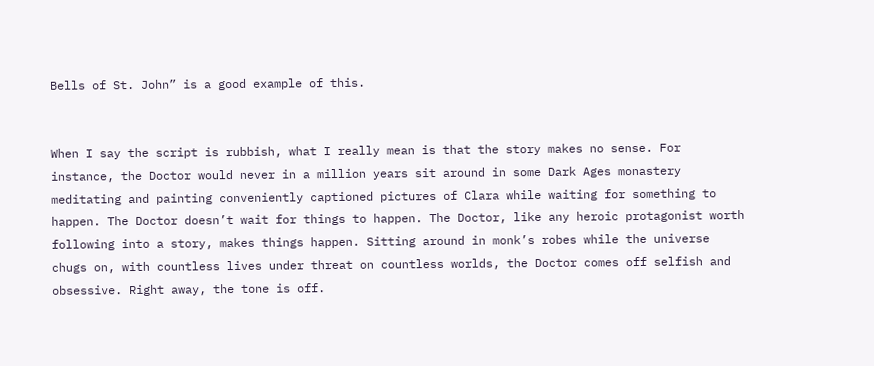Bells of St. John” is a good example of this.


When I say the script is rubbish, what I really mean is that the story makes no sense. For instance, the Doctor would never in a million years sit around in some Dark Ages monastery meditating and painting conveniently captioned pictures of Clara while waiting for something to happen. The Doctor doesn’t wait for things to happen. The Doctor, like any heroic protagonist worth following into a story, makes things happen. Sitting around in monk’s robes while the universe chugs on, with countless lives under threat on countless worlds, the Doctor comes off selfish and obsessive. Right away, the tone is off.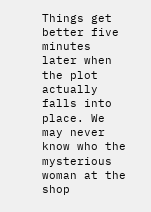Things get better five minutes later when the plot actually falls into place. We may never know who the mysterious woman at the shop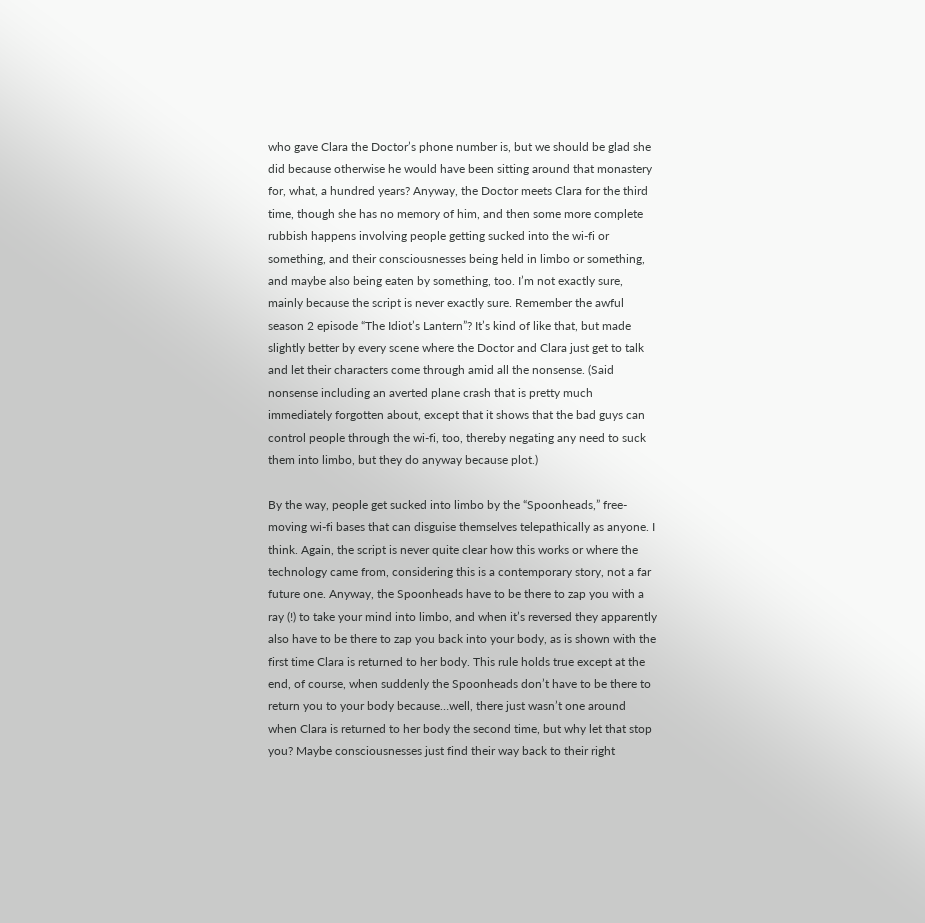who gave Clara the Doctor’s phone number is, but we should be glad she did because otherwise he would have been sitting around that monastery for, what, a hundred years? Anyway, the Doctor meets Clara for the third time, though she has no memory of him, and then some more complete rubbish happens involving people getting sucked into the wi-fi or something, and their consciousnesses being held in limbo or something, and maybe also being eaten by something, too. I’m not exactly sure, mainly because the script is never exactly sure. Remember the awful season 2 episode “The Idiot’s Lantern”? It’s kind of like that, but made slightly better by every scene where the Doctor and Clara just get to talk and let their characters come through amid all the nonsense. (Said nonsense including an averted plane crash that is pretty much immediately forgotten about, except that it shows that the bad guys can control people through the wi-fi, too, thereby negating any need to suck them into limbo, but they do anyway because plot.)

By the way, people get sucked into limbo by the “Spoonheads,” free-moving wi-fi bases that can disguise themselves telepathically as anyone. I think. Again, the script is never quite clear how this works or where the technology came from, considering this is a contemporary story, not a far future one. Anyway, the Spoonheads have to be there to zap you with a ray (!) to take your mind into limbo, and when it’s reversed they apparently also have to be there to zap you back into your body, as is shown with the first time Clara is returned to her body. This rule holds true except at the end, of course, when suddenly the Spoonheads don’t have to be there to return you to your body because…well, there just wasn’t one around when Clara is returned to her body the second time, but why let that stop you? Maybe consciousnesses just find their way back to their right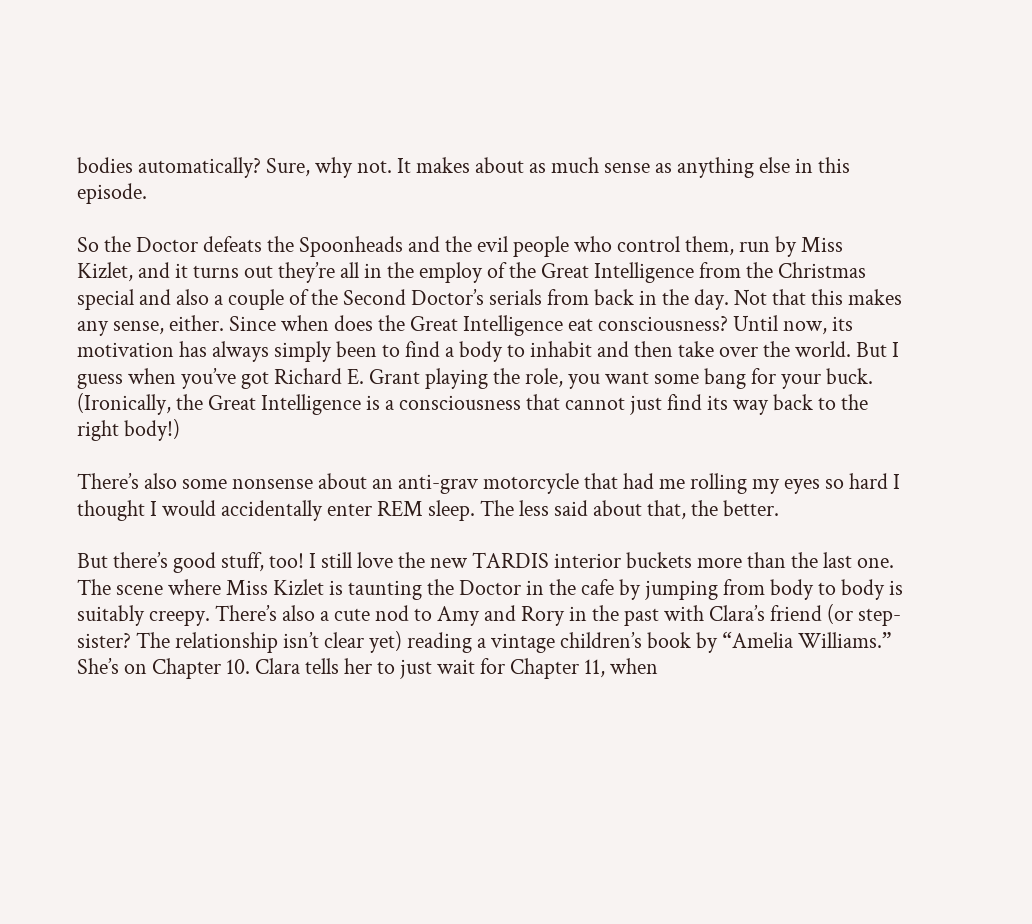bodies automatically? Sure, why not. It makes about as much sense as anything else in this episode.

So the Doctor defeats the Spoonheads and the evil people who control them, run by Miss Kizlet, and it turns out they’re all in the employ of the Great Intelligence from the Christmas special and also a couple of the Second Doctor’s serials from back in the day. Not that this makes any sense, either. Since when does the Great Intelligence eat consciousness? Until now, its motivation has always simply been to find a body to inhabit and then take over the world. But I guess when you’ve got Richard E. Grant playing the role, you want some bang for your buck. (Ironically, the Great Intelligence is a consciousness that cannot just find its way back to the right body!)

There’s also some nonsense about an anti-grav motorcycle that had me rolling my eyes so hard I thought I would accidentally enter REM sleep. The less said about that, the better.

But there’s good stuff, too! I still love the new TARDIS interior buckets more than the last one. The scene where Miss Kizlet is taunting the Doctor in the cafe by jumping from body to body is suitably creepy. There’s also a cute nod to Amy and Rory in the past with Clara’s friend (or step-sister? The relationship isn’t clear yet) reading a vintage children’s book by “Amelia Williams.” She’s on Chapter 10. Clara tells her to just wait for Chapter 11, when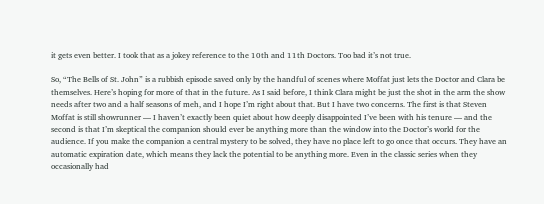it gets even better. I took that as a jokey reference to the 10th and 11th Doctors. Too bad it’s not true.

So, “The Bells of St. John” is a rubbish episode saved only by the handful of scenes where Moffat just lets the Doctor and Clara be themselves. Here’s hoping for more of that in the future. As I said before, I think Clara might be just the shot in the arm the show needs after two and a half seasons of meh, and I hope I’m right about that. But I have two concerns. The first is that Steven Moffat is still showrunner — I haven’t exactly been quiet about how deeply disappointed I’ve been with his tenure — and the second is that I’m skeptical the companion should ever be anything more than the window into the Doctor’s world for the audience. If you make the companion a central mystery to be solved, they have no place left to go once that occurs. They have an automatic expiration date, which means they lack the potential to be anything more. Even in the classic series when they occasionally had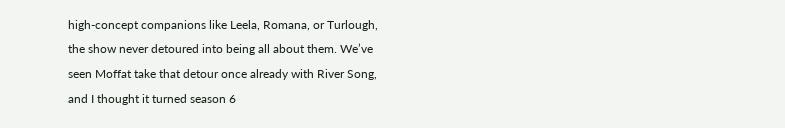high-concept companions like Leela, Romana, or Turlough, the show never detoured into being all about them. We’ve seen Moffat take that detour once already with River Song, and I thought it turned season 6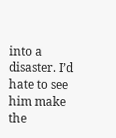into a disaster. I’d hate to see him make the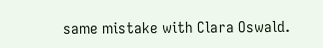same mistake with Clara Oswald.